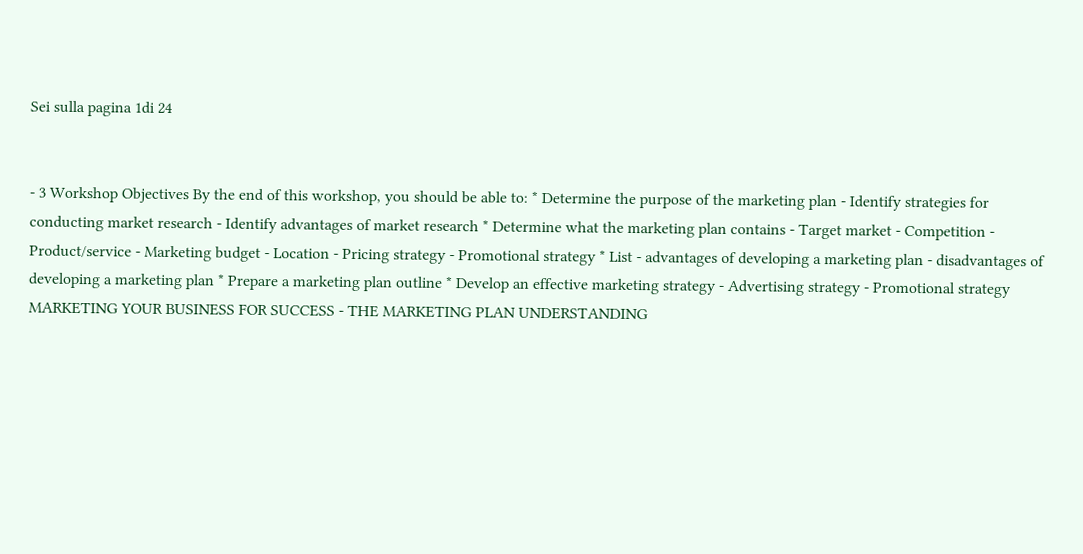Sei sulla pagina 1di 24


- 3 Workshop Objectives By the end of this workshop, you should be able to: * Determine the purpose of the marketing plan - Identify strategies for conducting market research - Identify advantages of market research * Determine what the marketing plan contains - Target market - Competition - Product/service - Marketing budget - Location - Pricing strategy - Promotional strategy * List - advantages of developing a marketing plan - disadvantages of developing a marketing plan * Prepare a marketing plan outline * Develop an effective marketing strategy - Advertising strategy - Promotional strategy MARKETING YOUR BUSINESS FOR SUCCESS - THE MARKETING PLAN UNDERSTANDING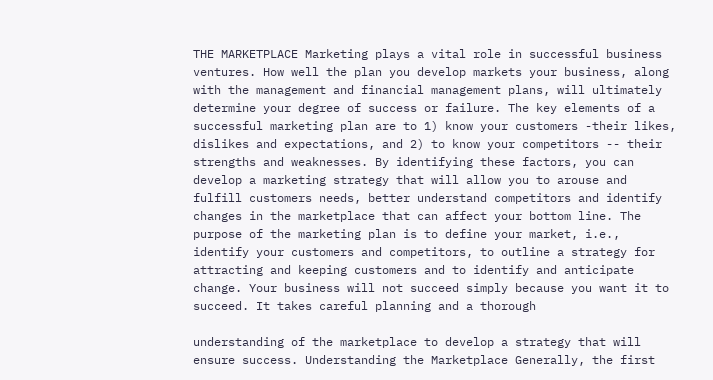THE MARKETPLACE Marketing plays a vital role in successful business ventures. How well the plan you develop markets your business, along with the management and financial management plans, will ultimately determine your degree of success or failure. The key elements of a successful marketing plan are to 1) know your customers -their likes, dislikes and expectations, and 2) to know your competitors -- their strengths and weaknesses. By identifying these factors, you can develop a marketing strategy that will allow you to arouse and fulfill customers needs, better understand competitors and identify changes in the marketplace that can affect your bottom line. The purpose of the marketing plan is to define your market, i.e., identify your customers and competitors, to outline a strategy for attracting and keeping customers and to identify and anticipate change. Your business will not succeed simply because you want it to succeed. It takes careful planning and a thorough

understanding of the marketplace to develop a strategy that will ensure success. Understanding the Marketplace Generally, the first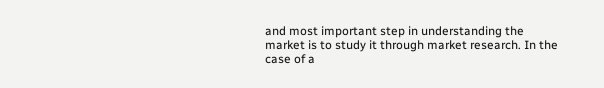and most important step in understanding the market is to study it through market research. In the case of a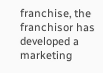franchise, the franchisor has developed a marketing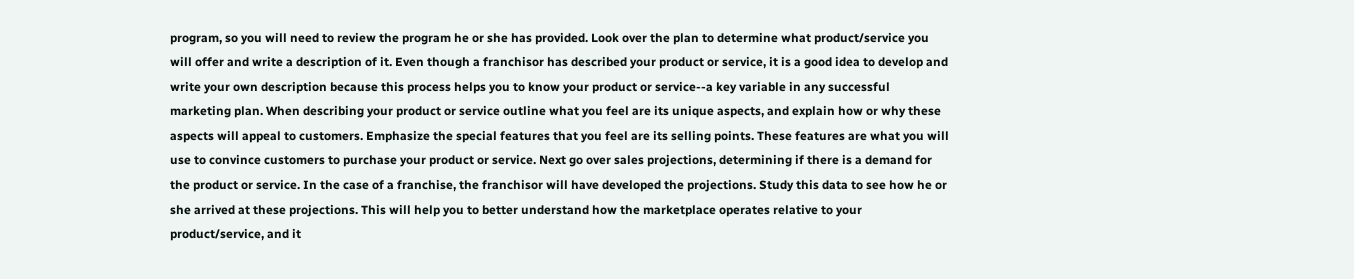program, so you will need to review the program he or she has provided. Look over the plan to determine what product/service you will offer and write a description of it. Even though a franchisor has described your product or service, it is a good idea to develop and write your own description because this process helps you to know your product or service--a key variable in any successful marketing plan. When describing your product or service outline what you feel are its unique aspects, and explain how or why these aspects will appeal to customers. Emphasize the special features that you feel are its selling points. These features are what you will use to convince customers to purchase your product or service. Next go over sales projections, determining if there is a demand for the product or service. In the case of a franchise, the franchisor will have developed the projections. Study this data to see how he or she arrived at these projections. This will help you to better understand how the marketplace operates relative to your product/service, and it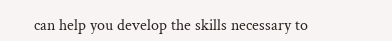can help you develop the skills necessary to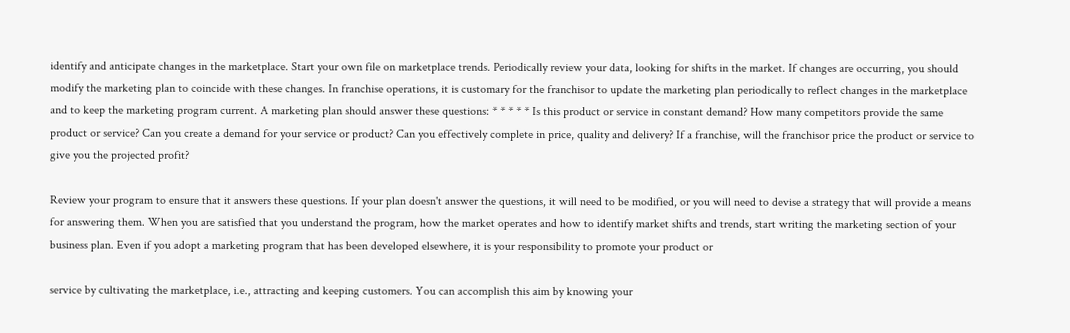identify and anticipate changes in the marketplace. Start your own file on marketplace trends. Periodically review your data, looking for shifts in the market. If changes are occurring, you should modify the marketing plan to coincide with these changes. In franchise operations, it is customary for the franchisor to update the marketing plan periodically to reflect changes in the marketplace and to keep the marketing program current. A marketing plan should answer these questions: * * * * * Is this product or service in constant demand? How many competitors provide the same product or service? Can you create a demand for your service or product? Can you effectively complete in price, quality and delivery? If a franchise, will the franchisor price the product or service to give you the projected profit?

Review your program to ensure that it answers these questions. If your plan doesn't answer the questions, it will need to be modified, or you will need to devise a strategy that will provide a means for answering them. When you are satisfied that you understand the program, how the market operates and how to identify market shifts and trends, start writing the marketing section of your business plan. Even if you adopt a marketing program that has been developed elsewhere, it is your responsibility to promote your product or

service by cultivating the marketplace, i.e., attracting and keeping customers. You can accomplish this aim by knowing your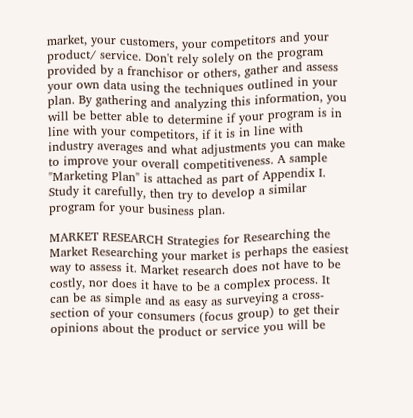market, your customers, your competitors and your product/ service. Don't rely solely on the program provided by a franchisor or others, gather and assess your own data using the techniques outlined in your plan. By gathering and analyzing this information, you will be better able to determine if your program is in line with your competitors, if it is in line with industry averages and what adjustments you can make to improve your overall competitiveness. A sample "Marketing Plan" is attached as part of Appendix I. Study it carefully, then try to develop a similar program for your business plan.

MARKET RESEARCH Strategies for Researching the Market Researching your market is perhaps the easiest way to assess it. Market research does not have to be costly, nor does it have to be a complex process. It can be as simple and as easy as surveying a cross-section of your consumers (focus group) to get their opinions about the product or service you will be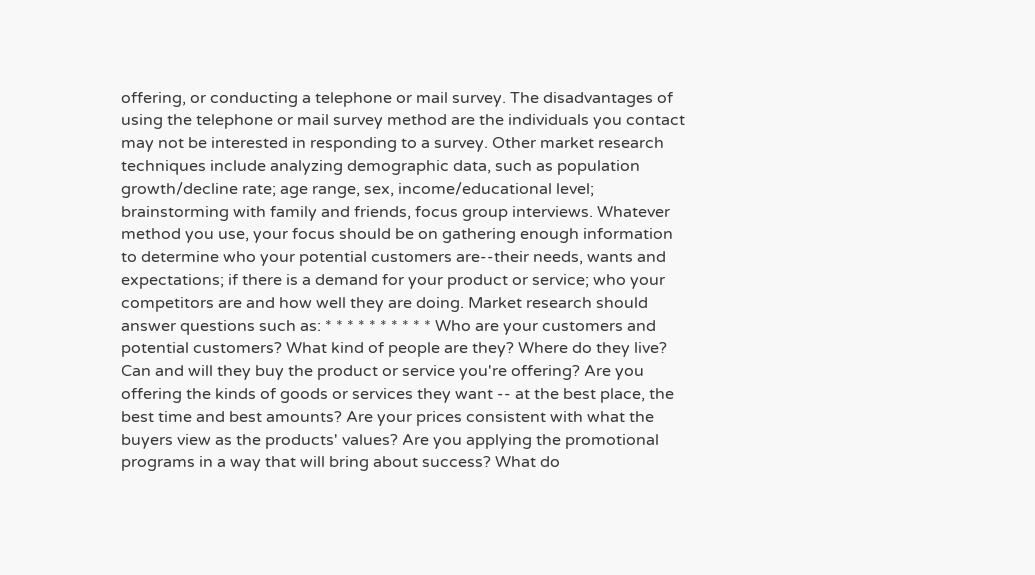offering, or conducting a telephone or mail survey. The disadvantages of using the telephone or mail survey method are the individuals you contact may not be interested in responding to a survey. Other market research techniques include analyzing demographic data, such as population growth/decline rate; age range, sex, income/educational level; brainstorming with family and friends, focus group interviews. Whatever method you use, your focus should be on gathering enough information to determine who your potential customers are--their needs, wants and expectations; if there is a demand for your product or service; who your competitors are and how well they are doing. Market research should answer questions such as: * * * * * * * * * * Who are your customers and potential customers? What kind of people are they? Where do they live? Can and will they buy the product or service you're offering? Are you offering the kinds of goods or services they want -- at the best place, the best time and best amounts? Are your prices consistent with what the buyers view as the products' values? Are you applying the promotional programs in a way that will bring about success? What do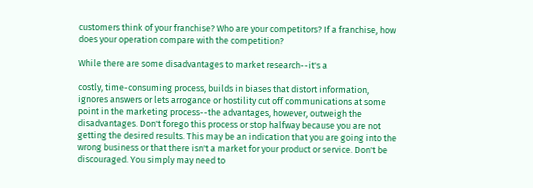customers think of your franchise? Who are your competitors? If a franchise, how does your operation compare with the competition?

While there are some disadvantages to market research--it's a

costly, time-consuming process, builds in biases that distort information, ignores answers or lets arrogance or hostility cut off communications at some point in the marketing process--the advantages, however, outweigh the disadvantages. Don't forego this process or stop halfway because you are not getting the desired results. This may be an indication that you are going into the wrong business or that there isn't a market for your product or service. Don't be discouraged. You simply may need to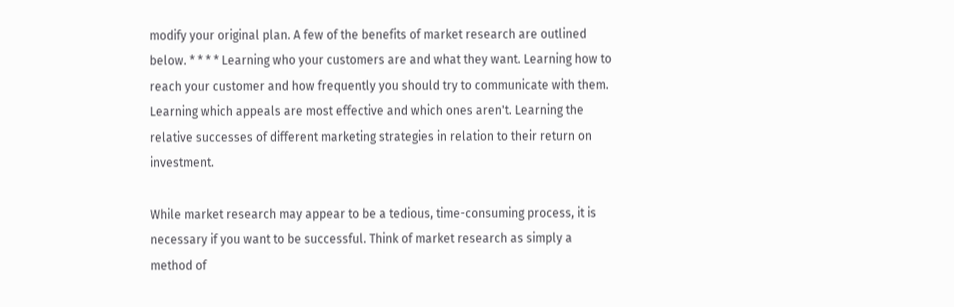modify your original plan. A few of the benefits of market research are outlined below. * * * * Learning who your customers are and what they want. Learning how to reach your customer and how frequently you should try to communicate with them. Learning which appeals are most effective and which ones aren't. Learning the relative successes of different marketing strategies in relation to their return on investment.

While market research may appear to be a tedious, time-consuming process, it is necessary if you want to be successful. Think of market research as simply a method of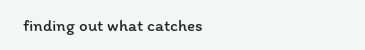finding out what catches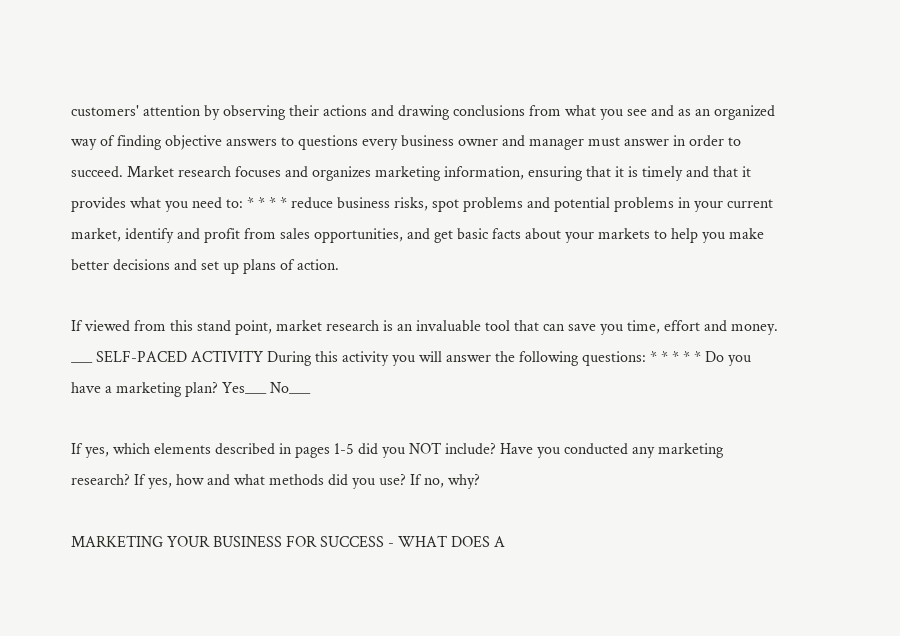customers' attention by observing their actions and drawing conclusions from what you see and as an organized way of finding objective answers to questions every business owner and manager must answer in order to succeed. Market research focuses and organizes marketing information, ensuring that it is timely and that it provides what you need to: * * * * reduce business risks, spot problems and potential problems in your current market, identify and profit from sales opportunities, and get basic facts about your markets to help you make better decisions and set up plans of action.

If viewed from this stand point, market research is an invaluable tool that can save you time, effort and money. ___ SELF-PACED ACTIVITY During this activity you will answer the following questions: * * * * * Do you have a marketing plan? Yes___ No___

If yes, which elements described in pages 1-5 did you NOT include? Have you conducted any marketing research? If yes, how and what methods did you use? If no, why?

MARKETING YOUR BUSINESS FOR SUCCESS - WHAT DOES A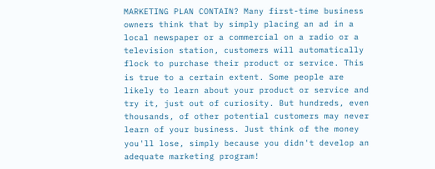MARKETING PLAN CONTAIN? Many first-time business owners think that by simply placing an ad in a local newspaper or a commercial on a radio or a television station, customers will automatically flock to purchase their product or service. This is true to a certain extent. Some people are likely to learn about your product or service and try it, just out of curiosity. But hundreds, even thousands, of other potential customers may never learn of your business. Just think of the money you'll lose, simply because you didn't develop an adequate marketing program!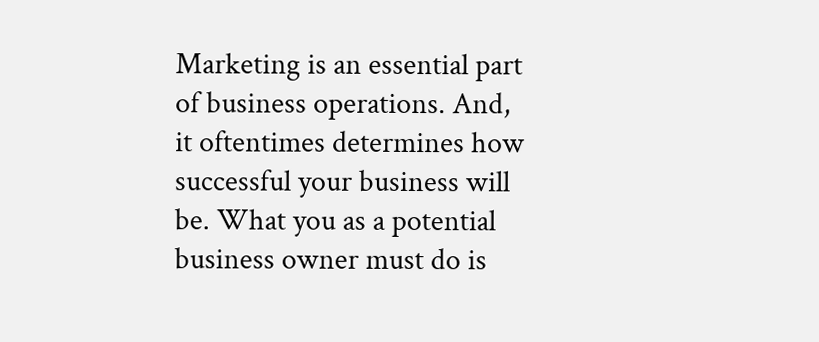Marketing is an essential part of business operations. And, it oftentimes determines how successful your business will be. What you as a potential business owner must do is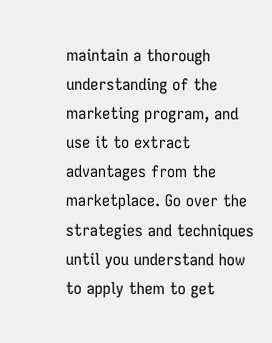maintain a thorough understanding of the marketing program, and use it to extract advantages from the marketplace. Go over the strategies and techniques until you understand how to apply them to get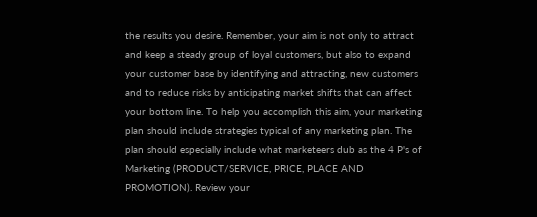the results you desire. Remember, your aim is not only to attract and keep a steady group of loyal customers, but also to expand your customer base by identifying and attracting, new customers and to reduce risks by anticipating market shifts that can affect your bottom line. To help you accomplish this aim, your marketing plan should include strategies typical of any marketing plan. The plan should especially include what marketeers dub as the 4 P's of Marketing (PRODUCT/SERVICE, PRICE, PLACE AND PROMOTION). Review your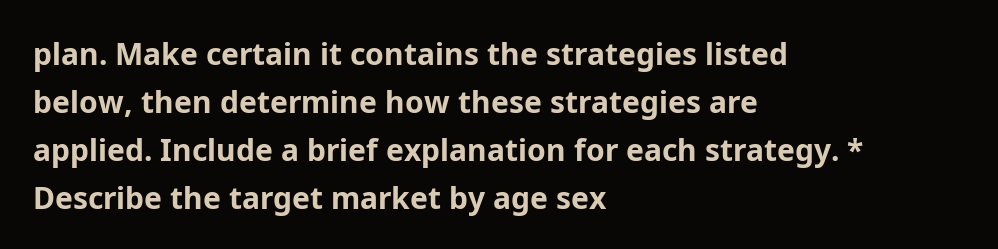plan. Make certain it contains the strategies listed below, then determine how these strategies are applied. Include a brief explanation for each strategy. * Describe the target market by age sex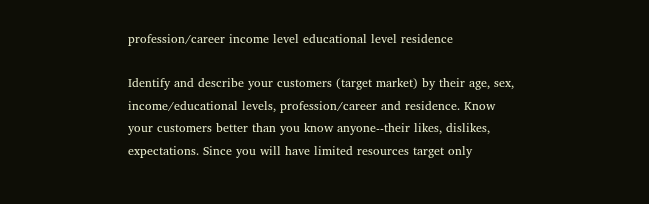profession/career income level educational level residence

Identify and describe your customers (target market) by their age, sex, income/educational levels, profession/career and residence. Know your customers better than you know anyone--their likes, dislikes, expectations. Since you will have limited resources target only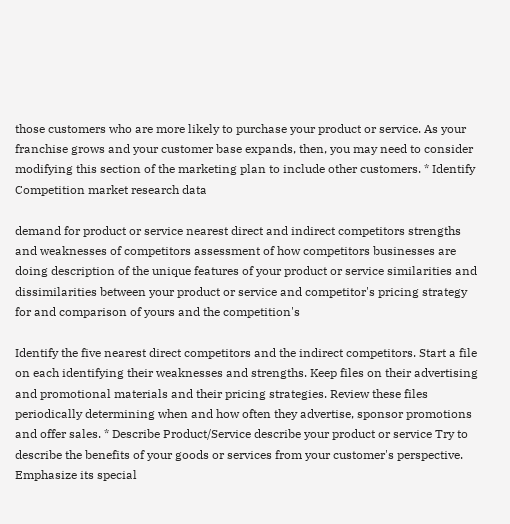those customers who are more likely to purchase your product or service. As your franchise grows and your customer base expands, then, you may need to consider modifying this section of the marketing plan to include other customers. * Identify Competition market research data

demand for product or service nearest direct and indirect competitors strengths and weaknesses of competitors assessment of how competitors businesses are doing description of the unique features of your product or service similarities and dissimilarities between your product or service and competitor's pricing strategy for and comparison of yours and the competition's

Identify the five nearest direct competitors and the indirect competitors. Start a file on each identifying their weaknesses and strengths. Keep files on their advertising and promotional materials and their pricing strategies. Review these files periodically determining when and how often they advertise, sponsor promotions and offer sales. * Describe Product/Service describe your product or service Try to describe the benefits of your goods or services from your customer's perspective. Emphasize its special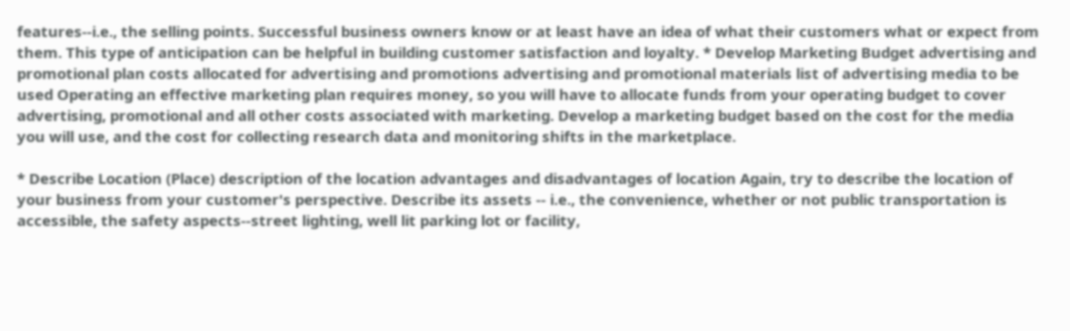features--i.e., the selling points. Successful business owners know or at least have an idea of what their customers what or expect from them. This type of anticipation can be helpful in building customer satisfaction and loyalty. * Develop Marketing Budget advertising and promotional plan costs allocated for advertising and promotions advertising and promotional materials list of advertising media to be used Operating an effective marketing plan requires money, so you will have to allocate funds from your operating budget to cover advertising, promotional and all other costs associated with marketing. Develop a marketing budget based on the cost for the media you will use, and the cost for collecting research data and monitoring shifts in the marketplace.

* Describe Location (Place) description of the location advantages and disadvantages of location Again, try to describe the location of your business from your customer's perspective. Describe its assets -- i.e., the convenience, whether or not public transportation is accessible, the safety aspects--street lighting, well lit parking lot or facility,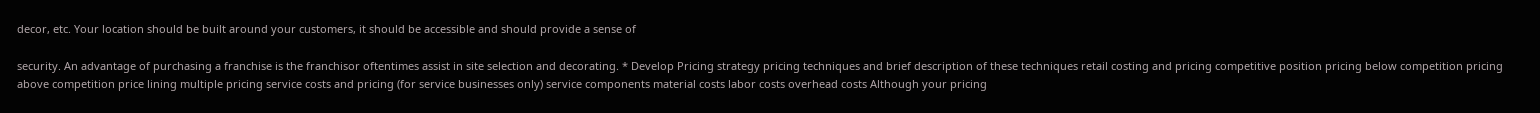decor, etc. Your location should be built around your customers, it should be accessible and should provide a sense of

security. An advantage of purchasing a franchise is the franchisor oftentimes assist in site selection and decorating. * Develop Pricing strategy pricing techniques and brief description of these techniques retail costing and pricing competitive position pricing below competition pricing above competition price lining multiple pricing service costs and pricing (for service businesses only) service components material costs labor costs overhead costs Although your pricing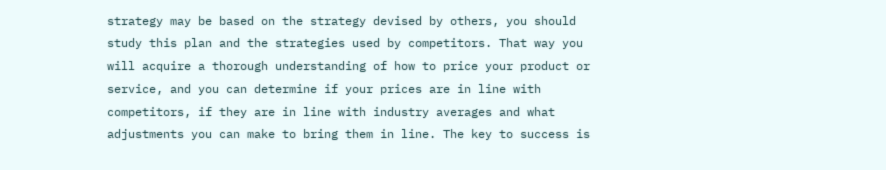strategy may be based on the strategy devised by others, you should study this plan and the strategies used by competitors. That way you will acquire a thorough understanding of how to price your product or service, and you can determine if your prices are in line with competitors, if they are in line with industry averages and what adjustments you can make to bring them in line. The key to success is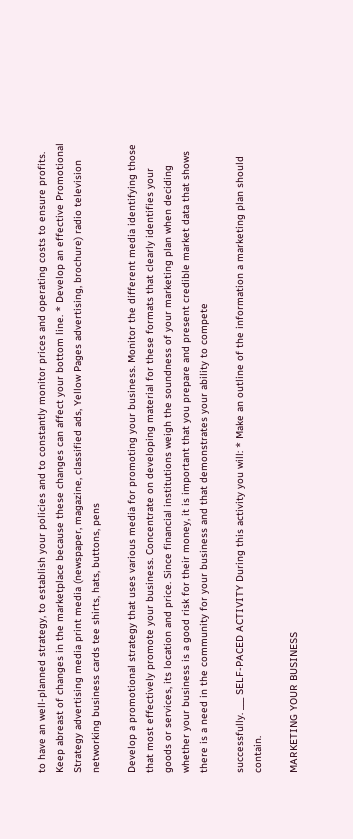to have an well-planned strategy, to establish your policies and to constantly monitor prices and operating costs to ensure profits. Keep abreast of changes in the marketplace because these changes can affect your bottom line. * Develop an effective Promotional Strategy advertising media print media (newspaper, magazine, classified ads, Yellow Pages advertising, brochure) radio television networking business cards tee shirts, hats, buttons, pens

Develop a promotional strategy that uses various media for promoting your business. Monitor the different media identifying those that most effectively promote your business. Concentrate on developing material for these formats that clearly identifies your goods or services, its location and price. Since financial institutions weigh the soundness of your marketing plan when deciding whether your business is a good risk for their money, it is important that you prepare and present credible market data that shows there is a need in the community for your business and that demonstrates your ability to compete

successfully. ___ SELF-PACED ACTIVITY During this activity you will: * Make an outline of the information a marketing plan should contain.

MARKETING YOUR BUSINESS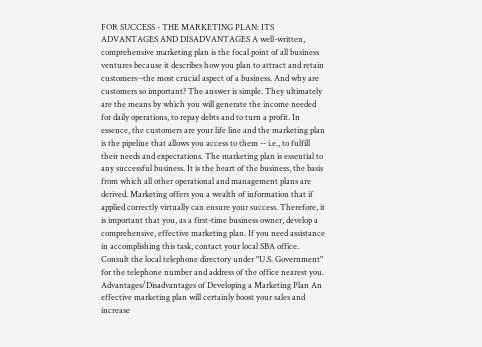FOR SUCCESS - THE MARKETING PLAN: ITS ADVANTAGES AND DISADVANTAGES A well-written, comprehensive marketing plan is the focal point of all business ventures because it describes how you plan to attract and retain customers--the most crucial aspect of a business. And why are customers so important? The answer is simple. They ultimately are the means by which you will generate the income needed for daily operations, to repay debts and to turn a profit. In essence, the customers are your life line and the marketing plan is the pipeline that allows you access to them -- i.e., to fulfill their needs and expectations. The marketing plan is essential to any successful business. It is the heart of the business, the basis from which all other operational and management plans are derived. Marketing offers you a wealth of information that if applied correctly virtually can ensure your success. Therefore, it is important that you, as a first-time business owner, develop a comprehensive, effective marketing plan. If you need assistance in accomplishing this task, contact your local SBA office. Consult the local telephone directory under "U.S. Government" for the telephone number and address of the office nearest you. Advantages/Disadvantages of Developing a Marketing Plan An effective marketing plan will certainly boost your sales and increase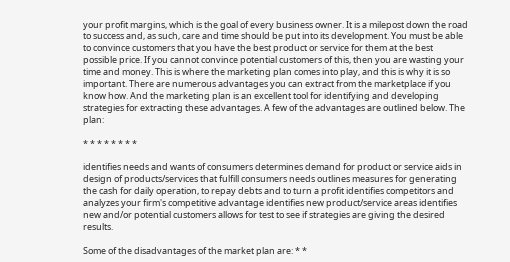your profit margins, which is the goal of every business owner. It is a milepost down the road to success and, as such, care and time should be put into its development. You must be able to convince customers that you have the best product or service for them at the best possible price. If you cannot convince potential customers of this, then you are wasting your time and money. This is where the marketing plan comes into play, and this is why it is so important. There are numerous advantages you can extract from the marketplace if you know how. And the marketing plan is an excellent tool for identifying and developing strategies for extracting these advantages. A few of the advantages are outlined below. The plan:

* * * * * * * *

identifies needs and wants of consumers determines demand for product or service aids in design of products/services that fulfill consumers needs outlines measures for generating the cash for daily operation, to repay debts and to turn a profit identifies competitors and analyzes your firm's competitive advantage identifies new product/service areas identifies new and/or potential customers allows for test to see if strategies are giving the desired results.

Some of the disadvantages of the market plan are: * *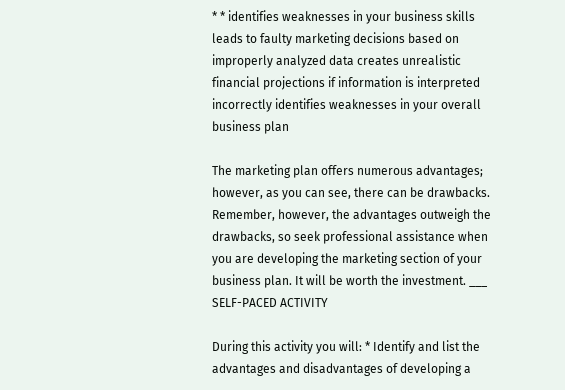* * identifies weaknesses in your business skills leads to faulty marketing decisions based on improperly analyzed data creates unrealistic financial projections if information is interpreted incorrectly identifies weaknesses in your overall business plan

The marketing plan offers numerous advantages; however, as you can see, there can be drawbacks. Remember, however, the advantages outweigh the drawbacks, so seek professional assistance when you are developing the marketing section of your business plan. It will be worth the investment. ___ SELF-PACED ACTIVITY

During this activity you will: * Identify and list the advantages and disadvantages of developing a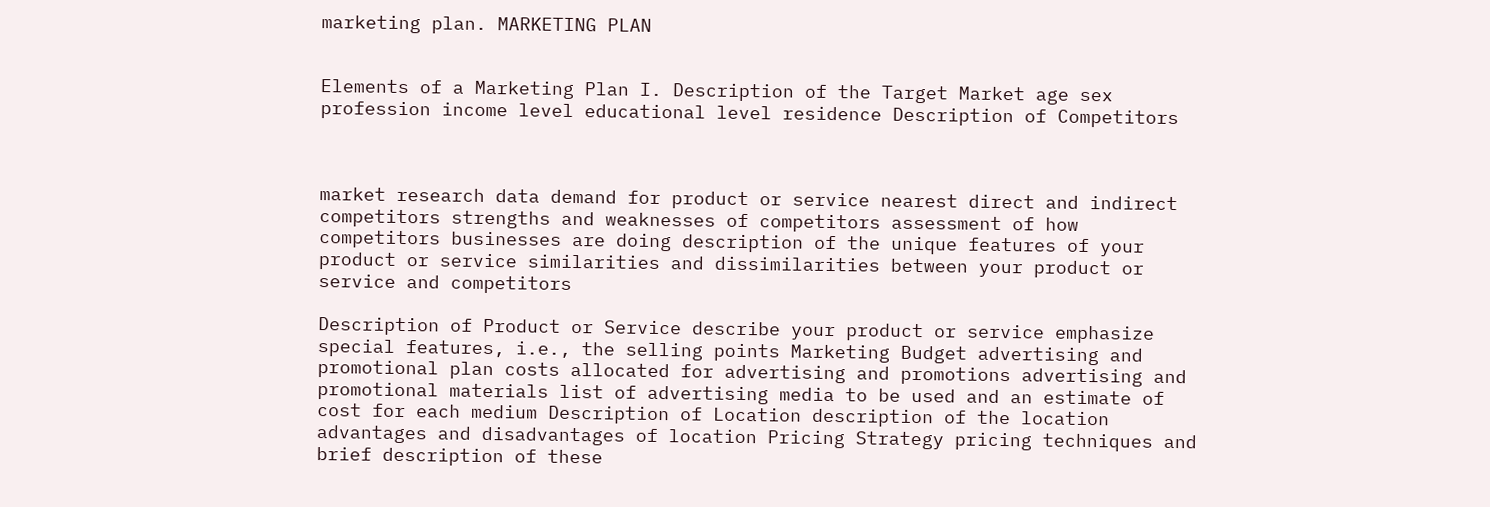marketing plan. MARKETING PLAN


Elements of a Marketing Plan I. Description of the Target Market age sex profession income level educational level residence Description of Competitors



market research data demand for product or service nearest direct and indirect competitors strengths and weaknesses of competitors assessment of how competitors businesses are doing description of the unique features of your product or service similarities and dissimilarities between your product or service and competitors

Description of Product or Service describe your product or service emphasize special features, i.e., the selling points Marketing Budget advertising and promotional plan costs allocated for advertising and promotions advertising and promotional materials list of advertising media to be used and an estimate of cost for each medium Description of Location description of the location advantages and disadvantages of location Pricing Strategy pricing techniques and brief description of these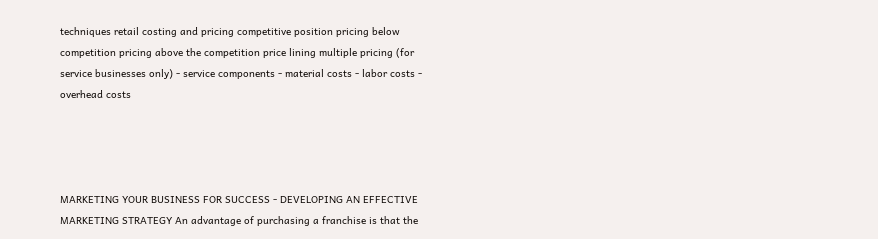techniques retail costing and pricing competitive position pricing below competition pricing above the competition price lining multiple pricing (for service businesses only) - service components - material costs - labor costs - overhead costs




MARKETING YOUR BUSINESS FOR SUCCESS - DEVELOPING AN EFFECTIVE MARKETING STRATEGY An advantage of purchasing a franchise is that the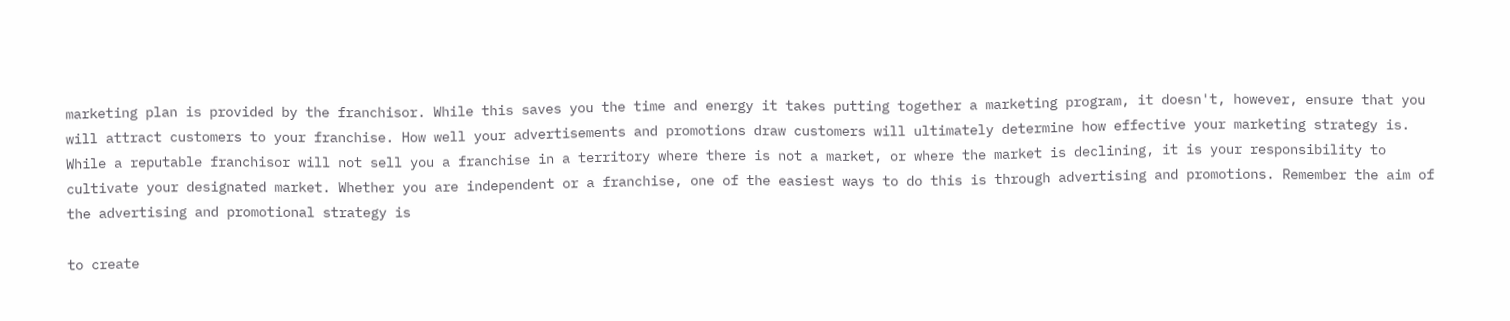marketing plan is provided by the franchisor. While this saves you the time and energy it takes putting together a marketing program, it doesn't, however, ensure that you will attract customers to your franchise. How well your advertisements and promotions draw customers will ultimately determine how effective your marketing strategy is. While a reputable franchisor will not sell you a franchise in a territory where there is not a market, or where the market is declining, it is your responsibility to cultivate your designated market. Whether you are independent or a franchise, one of the easiest ways to do this is through advertising and promotions. Remember the aim of the advertising and promotional strategy is

to create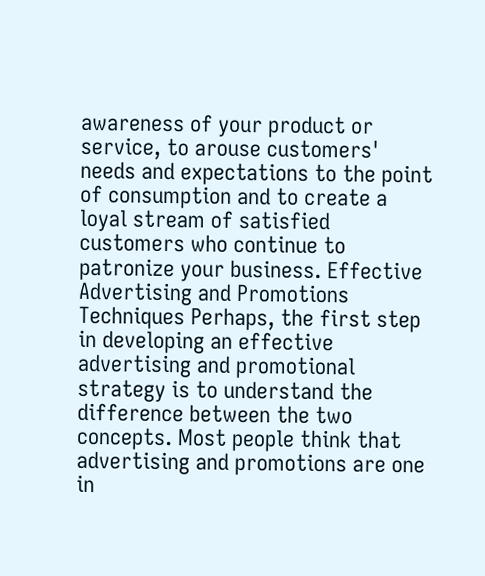awareness of your product or service, to arouse customers' needs and expectations to the point of consumption and to create a loyal stream of satisfied customers who continue to patronize your business. Effective Advertising and Promotions Techniques Perhaps, the first step in developing an effective advertising and promotional strategy is to understand the difference between the two concepts. Most people think that advertising and promotions are one in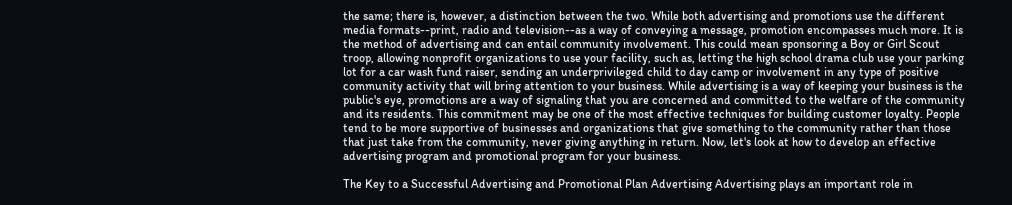the same; there is, however, a distinction between the two. While both advertising and promotions use the different media formats--print, radio and television--as a way of conveying a message, promotion encompasses much more. It is the method of advertising and can entail community involvement. This could mean sponsoring a Boy or Girl Scout troop, allowing nonprofit organizations to use your facility, such as, letting the high school drama club use your parking lot for a car wash fund raiser, sending an underprivileged child to day camp or involvement in any type of positive community activity that will bring attention to your business. While advertising is a way of keeping your business is the public's eye, promotions are a way of signaling that you are concerned and committed to the welfare of the community and its residents. This commitment may be one of the most effective techniques for building customer loyalty. People tend to be more supportive of businesses and organizations that give something to the community rather than those that just take from the community, never giving anything in return. Now, let's look at how to develop an effective advertising program and promotional program for your business.

The Key to a Successful Advertising and Promotional Plan Advertising Advertising plays an important role in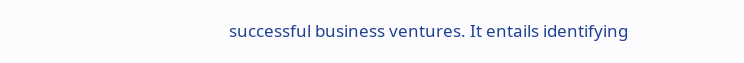successful business ventures. It entails identifying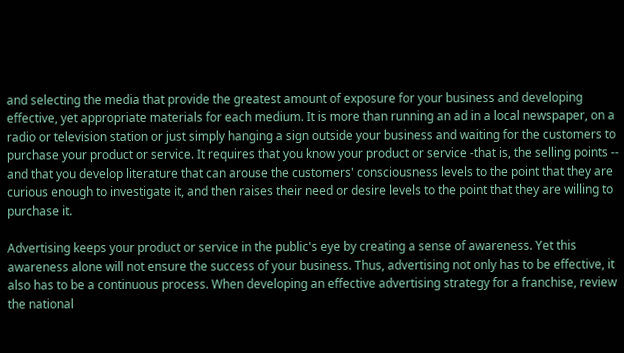and selecting the media that provide the greatest amount of exposure for your business and developing effective, yet appropriate materials for each medium. It is more than running an ad in a local newspaper, on a radio or television station or just simply hanging a sign outside your business and waiting for the customers to purchase your product or service. It requires that you know your product or service -that is, the selling points -- and that you develop literature that can arouse the customers' consciousness levels to the point that they are curious enough to investigate it, and then raises their need or desire levels to the point that they are willing to purchase it.

Advertising keeps your product or service in the public's eye by creating a sense of awareness. Yet this awareness alone will not ensure the success of your business. Thus, advertising not only has to be effective, it also has to be a continuous process. When developing an effective advertising strategy for a franchise, review the national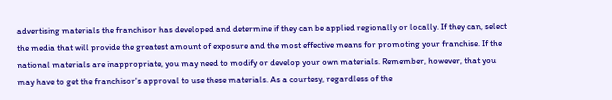advertising materials the franchisor has developed and determine if they can be applied regionally or locally. If they can, select the media that will provide the greatest amount of exposure and the most effective means for promoting your franchise. If the national materials are inappropriate, you may need to modify or develop your own materials. Remember, however, that you may have to get the franchisor's approval to use these materials. As a courtesy, regardless of the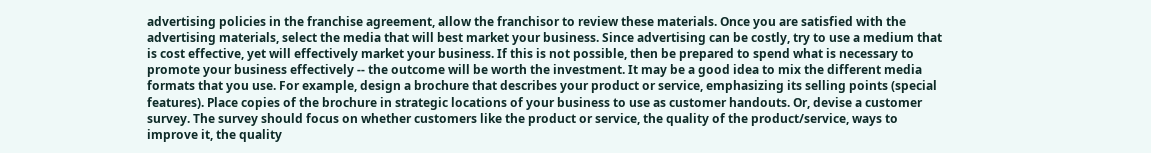advertising policies in the franchise agreement, allow the franchisor to review these materials. Once you are satisfied with the advertising materials, select the media that will best market your business. Since advertising can be costly, try to use a medium that is cost effective, yet will effectively market your business. If this is not possible, then be prepared to spend what is necessary to promote your business effectively -- the outcome will be worth the investment. It may be a good idea to mix the different media formats that you use. For example, design a brochure that describes your product or service, emphasizing its selling points (special features). Place copies of the brochure in strategic locations of your business to use as customer handouts. Or, devise a customer survey. The survey should focus on whether customers like the product or service, the quality of the product/service, ways to improve it, the quality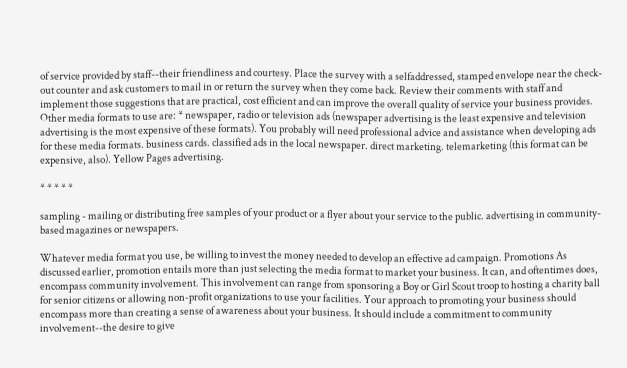of service provided by staff--their friendliness and courtesy. Place the survey with a selfaddressed, stamped envelope near the check-out counter and ask customers to mail in or return the survey when they come back. Review their comments with staff and implement those suggestions that are practical, cost efficient and can improve the overall quality of service your business provides. Other media formats to use are: * newspaper, radio or television ads (newspaper advertising is the least expensive and television advertising is the most expensive of these formats). You probably will need professional advice and assistance when developing ads for these media formats. business cards. classified ads in the local newspaper. direct marketing. telemarketing (this format can be expensive, also). Yellow Pages advertising.

* * * * *

sampling - mailing or distributing free samples of your product or a flyer about your service to the public. advertising in community-based magazines or newspapers.

Whatever media format you use, be willing to invest the money needed to develop an effective ad campaign. Promotions As discussed earlier, promotion entails more than just selecting the media format to market your business. It can, and oftentimes does, encompass community involvement. This involvement can range from sponsoring a Boy or Girl Scout troop to hosting a charity ball for senior citizens or allowing non-profit organizations to use your facilities. Your approach to promoting your business should encompass more than creating a sense of awareness about your business. It should include a commitment to community involvement--the desire to give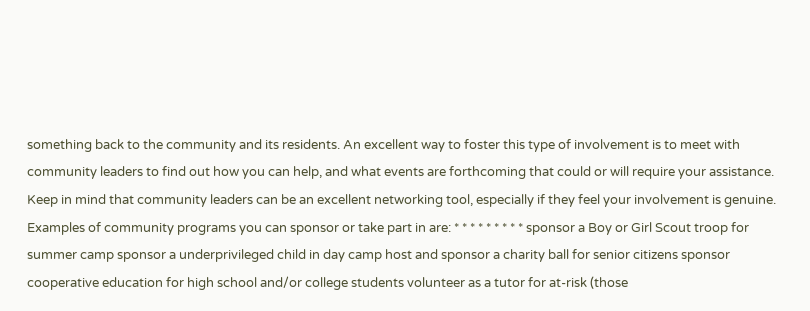something back to the community and its residents. An excellent way to foster this type of involvement is to meet with community leaders to find out how you can help, and what events are forthcoming that could or will require your assistance. Keep in mind that community leaders can be an excellent networking tool, especially if they feel your involvement is genuine. Examples of community programs you can sponsor or take part in are: * * * * * * * * * sponsor a Boy or Girl Scout troop for summer camp sponsor a underprivileged child in day camp host and sponsor a charity ball for senior citizens sponsor cooperative education for high school and/or college students volunteer as a tutor for at-risk (those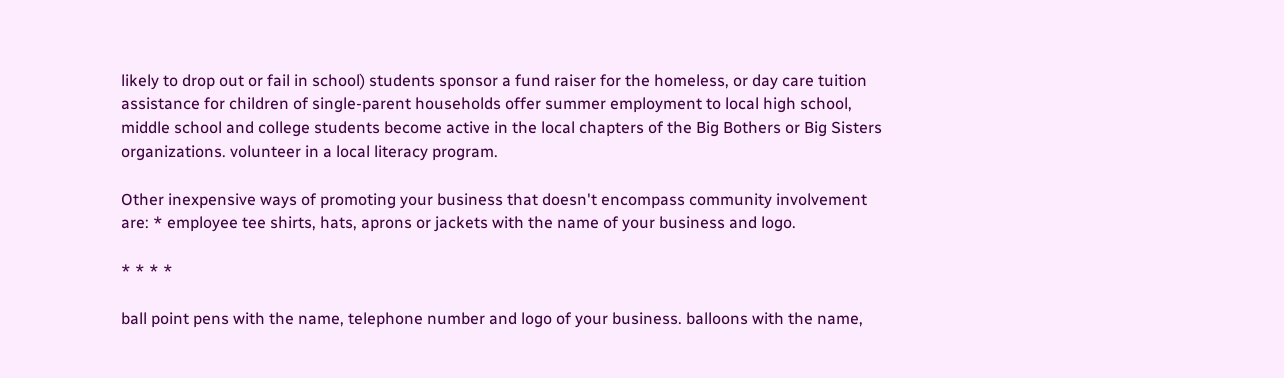likely to drop out or fail in school) students sponsor a fund raiser for the homeless, or day care tuition assistance for children of single-parent households offer summer employment to local high school, middle school and college students become active in the local chapters of the Big Bothers or Big Sisters organizations. volunteer in a local literacy program.

Other inexpensive ways of promoting your business that doesn't encompass community involvement are: * employee tee shirts, hats, aprons or jackets with the name of your business and logo.

* * * *

ball point pens with the name, telephone number and logo of your business. balloons with the name,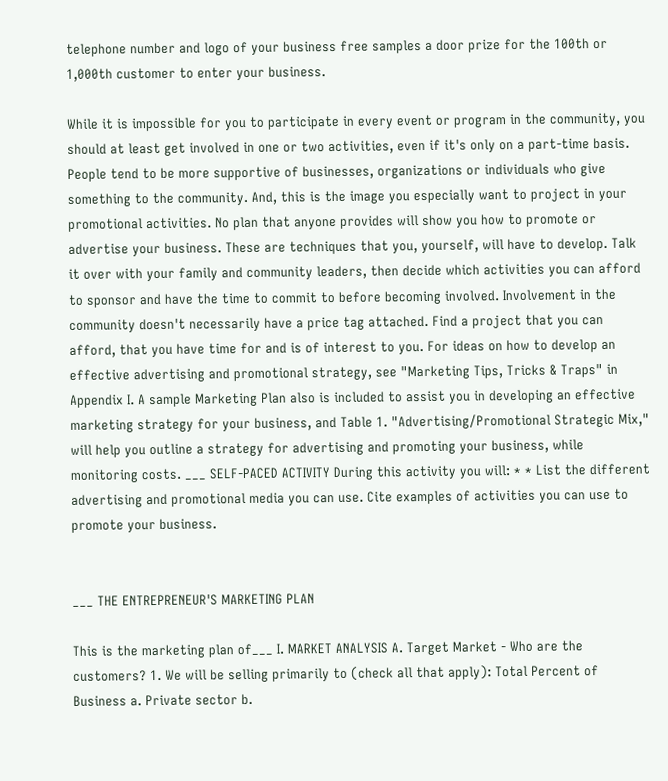telephone number and logo of your business free samples a door prize for the 100th or 1,000th customer to enter your business.

While it is impossible for you to participate in every event or program in the community, you should at least get involved in one or two activities, even if it's only on a part-time basis. People tend to be more supportive of businesses, organizations or individuals who give something to the community. And, this is the image you especially want to project in your promotional activities. No plan that anyone provides will show you how to promote or advertise your business. These are techniques that you, yourself, will have to develop. Talk it over with your family and community leaders, then decide which activities you can afford to sponsor and have the time to commit to before becoming involved. Involvement in the community doesn't necessarily have a price tag attached. Find a project that you can afford, that you have time for and is of interest to you. For ideas on how to develop an effective advertising and promotional strategy, see "Marketing Tips, Tricks & Traps" in Appendix I. A sample Marketing Plan also is included to assist you in developing an effective marketing strategy for your business, and Table 1. "Advertising/Promotional Strategic Mix," will help you outline a strategy for advertising and promoting your business, while monitoring costs. ___ SELF-PACED ACTIVITY During this activity you will: * * List the different advertising and promotional media you can use. Cite examples of activities you can use to promote your business.


___ THE ENTREPRENEUR'S MARKETING PLAN

This is the marketing plan of___ I. MARKET ANALYSIS A. Target Market - Who are the customers? 1. We will be selling primarily to (check all that apply): Total Percent of Business a. Private sector b.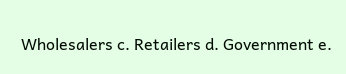Wholesalers c. Retailers d. Government e.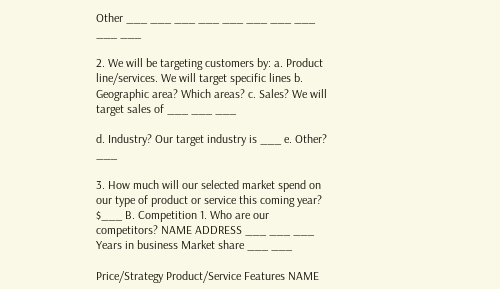Other ___ ___ ___ ___ ___ ___ ___ ___ ___ ___

2. We will be targeting customers by: a. Product line/services. We will target specific lines b. Geographic area? Which areas? c. Sales? We will target sales of ___ ___ ___

d. Industry? Our target industry is ___ e. Other? ___

3. How much will our selected market spend on our type of product or service this coming year? $___ B. Competition 1. Who are our competitors? NAME ADDRESS ___ ___ ___ Years in business Market share ___ ___

Price/Strategy Product/Service Features NAME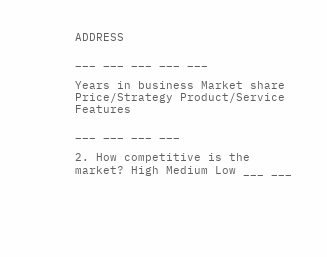ADDRESS

___ ___ ___ ___ ___

Years in business Market share Price/Strategy Product/Service Features

___ ___ ___ ___

2. How competitive is the market? High Medium Low ___ ___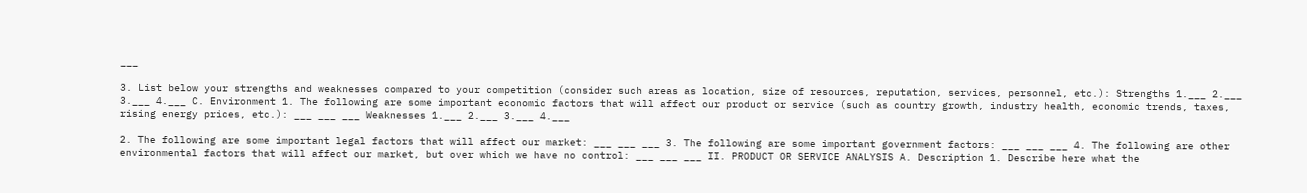___

3. List below your strengths and weaknesses compared to your competition (consider such areas as location, size of resources, reputation, services, personnel, etc.): Strengths 1.___ 2.___ 3.___ 4.___ C. Environment 1. The following are some important economic factors that will affect our product or service (such as country growth, industry health, economic trends, taxes, rising energy prices, etc.): ___ ___ ___ Weaknesses 1.___ 2.___ 3.___ 4.___

2. The following are some important legal factors that will affect our market: ___ ___ ___ 3. The following are some important government factors: ___ ___ ___ 4. The following are other environmental factors that will affect our market, but over which we have no control: ___ ___ ___ II. PRODUCT OR SERVICE ANALYSIS A. Description 1. Describe here what the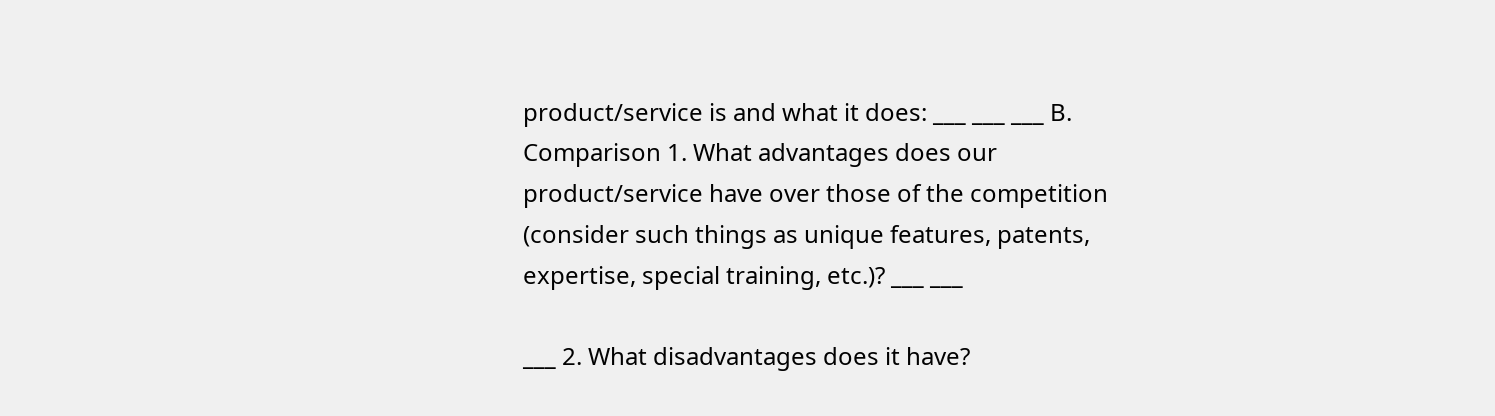product/service is and what it does: ___ ___ ___ B. Comparison 1. What advantages does our product/service have over those of the competition (consider such things as unique features, patents, expertise, special training, etc.)? ___ ___

___ 2. What disadvantages does it have?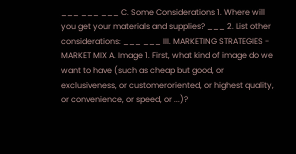___ ___ ___ C. Some Considerations 1. Where will you get your materials and supplies? ___ 2. List other considerations: ___ ___ III. MARKETING STRATEGIES - MARKET MIX A. Image 1. First, what kind of image do we want to have (such as cheap but good, or exclusiveness, or customeroriented, or highest quality, or convenience, or speed, or ...)?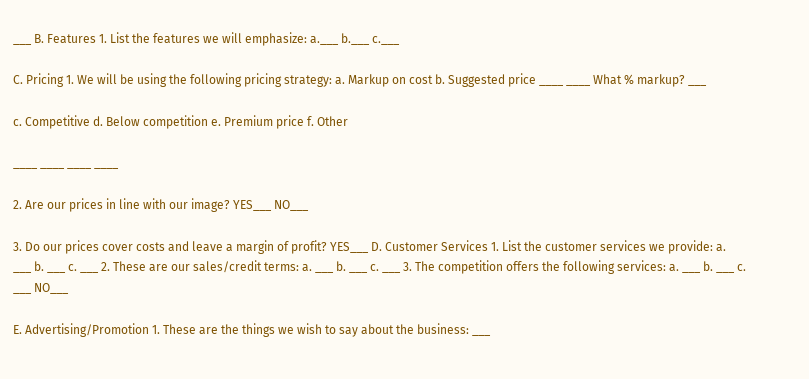___ B. Features 1. List the features we will emphasize: a.___ b.___ c.___

C. Pricing 1. We will be using the following pricing strategy: a. Markup on cost b. Suggested price ____ ____ What % markup? ___

c. Competitive d. Below competition e. Premium price f. Other

____ ____ ____ ____

2. Are our prices in line with our image? YES___ NO___

3. Do our prices cover costs and leave a margin of profit? YES___ D. Customer Services 1. List the customer services we provide: a. ___ b. ___ c. ___ 2. These are our sales/credit terms: a. ___ b. ___ c. ___ 3. The competition offers the following services: a. ___ b. ___ c. ___ NO___

E. Advertising/Promotion 1. These are the things we wish to say about the business: ___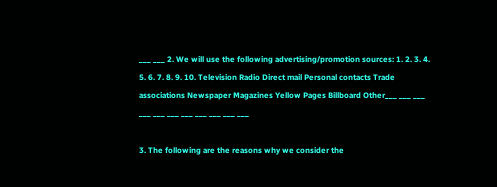___ ___ 2. We will use the following advertising/promotion sources: 1. 2. 3. 4. 5. 6. 7. 8. 9. 10. Television Radio Direct mail Personal contacts Trade associations Newspaper Magazines Yellow Pages Billboard Other___ ___ ___ ___ ___ ___ ___ ___ ___ ___ ___

3. The following are the reasons why we consider the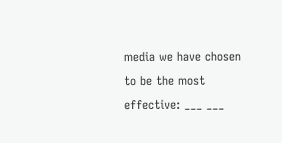media we have chosen to be the most effective: ___ ___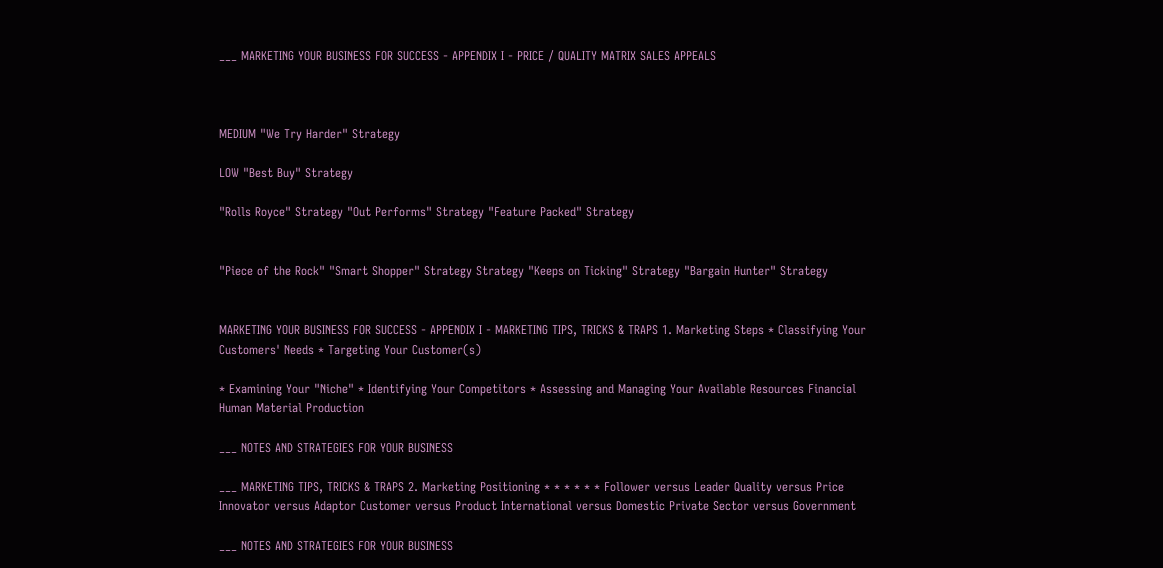___ MARKETING YOUR BUSINESS FOR SUCCESS - APPENDIX I - PRICE / QUALITY MATRIX SALES APPEALS



MEDIUM "We Try Harder" Strategy

LOW "Best Buy" Strategy

"Rolls Royce" Strategy "Out Performs" Strategy "Feature Packed" Strategy


"Piece of the Rock" "Smart Shopper" Strategy Strategy "Keeps on Ticking" Strategy "Bargain Hunter" Strategy


MARKETING YOUR BUSINESS FOR SUCCESS - APPENDIX I - MARKETING TIPS, TRICKS & TRAPS 1. Marketing Steps * Classifying Your Customers' Needs * Targeting Your Customer(s)

* Examining Your "Niche" * Identifying Your Competitors * Assessing and Managing Your Available Resources Financial Human Material Production

___ NOTES AND STRATEGIES FOR YOUR BUSINESS

___ MARKETING TIPS, TRICKS & TRAPS 2. Marketing Positioning * * * * * * Follower versus Leader Quality versus Price Innovator versus Adaptor Customer versus Product International versus Domestic Private Sector versus Government

___ NOTES AND STRATEGIES FOR YOUR BUSINESS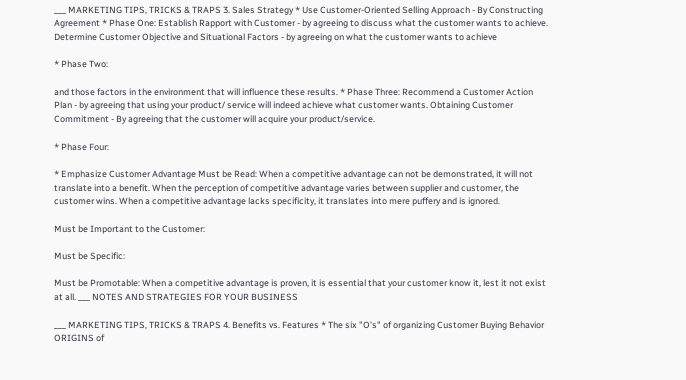___ MARKETING TIPS, TRICKS & TRAPS 3. Sales Strategy * Use Customer-Oriented Selling Approach - By Constructing Agreement * Phase One: Establish Rapport with Customer - by agreeing to discuss what the customer wants to achieve. Determine Customer Objective and Situational Factors - by agreeing on what the customer wants to achieve

* Phase Two:

and those factors in the environment that will influence these results. * Phase Three: Recommend a Customer Action Plan - by agreeing that using your product/ service will indeed achieve what customer wants. Obtaining Customer Commitment - By agreeing that the customer will acquire your product/service.

* Phase Four:

* Emphasize Customer Advantage Must be Read: When a competitive advantage can not be demonstrated, it will not translate into a benefit. When the perception of competitive advantage varies between supplier and customer, the customer wins. When a competitive advantage lacks specificity, it translates into mere puffery and is ignored.

Must be Important to the Customer:

Must be Specific:

Must be Promotable: When a competitive advantage is proven, it is essential that your customer know it, lest it not exist at all. ___ NOTES AND STRATEGIES FOR YOUR BUSINESS

___ MARKETING TIPS, TRICKS & TRAPS 4. Benefits vs. Features * The six "O's" of organizing Customer Buying Behavior ORIGINS of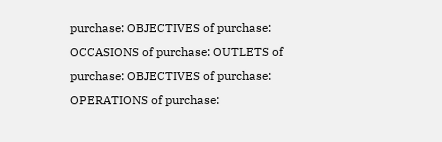purchase: OBJECTIVES of purchase: OCCASIONS of purchase: OUTLETS of purchase: OBJECTIVES of purchase: OPERATIONS of purchase: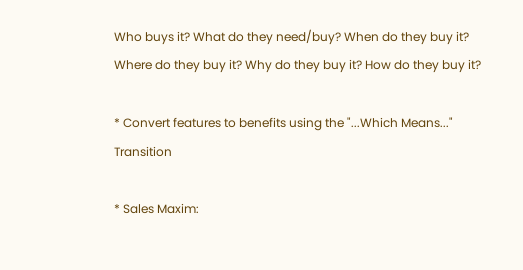Who buys it? What do they need/buy? When do they buy it? Where do they buy it? Why do they buy it? How do they buy it?

* Convert features to benefits using the "...Which Means..." Transition

* Sales Maxim: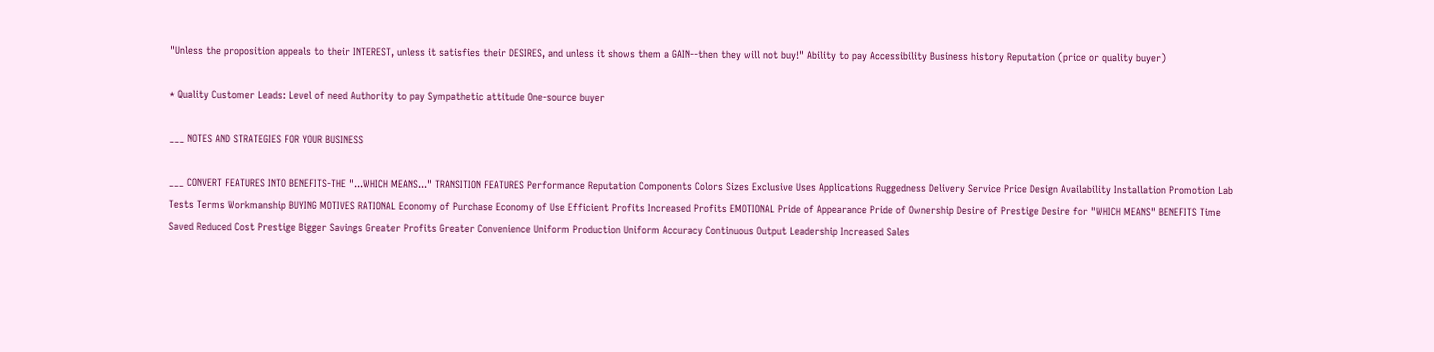"Unless the proposition appeals to their INTEREST, unless it satisfies their DESIRES, and unless it shows them a GAIN--then they will not buy!" Ability to pay Accessibility Business history Reputation (price or quality buyer)

* Quality Customer Leads: Level of need Authority to pay Sympathetic attitude One-source buyer

___ NOTES AND STRATEGIES FOR YOUR BUSINESS

___ CONVERT FEATURES INTO BENEFITS-THE "...WHICH MEANS..." TRANSITION FEATURES Performance Reputation Components Colors Sizes Exclusive Uses Applications Ruggedness Delivery Service Price Design Availability Installation Promotion Lab Tests Terms Workmanship BUYING MOTIVES RATIONAL Economy of Purchase Economy of Use Efficient Profits Increased Profits EMOTIONAL Pride of Appearance Pride of Ownership Desire of Prestige Desire for "WHICH MEANS" BENEFITS Time Saved Reduced Cost Prestige Bigger Savings Greater Profits Greater Convenience Uniform Production Uniform Accuracy Continuous Output Leadership Increased Sales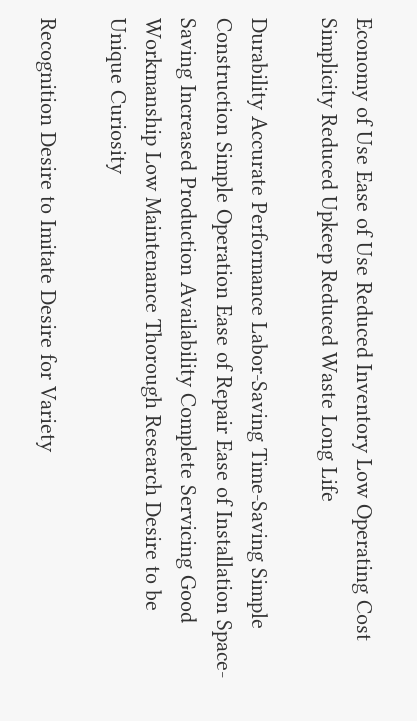Economy of Use Ease of Use Reduced Inventory Low Operating Cost Simplicity Reduced Upkeep Reduced Waste Long Life

Durability Accurate Performance Labor-Saving Time-Saving Simple Construction Simple Operation Ease of Repair Ease of Installation Space-Saving Increased Production Availability Complete Servicing Good Workmanship Low Maintenance Thorough Research Desire to be Unique Curiosity

Recognition Desire to Imitate Desire for Variety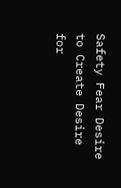Safety Fear Desire to Create Desire for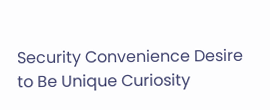Security Convenience Desire to Be Unique Curiosity